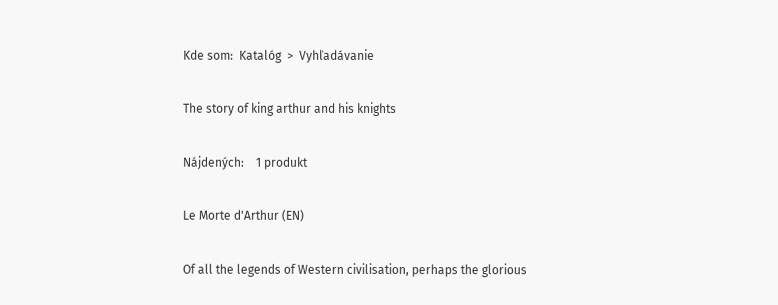Kde som:  Katalóg  >  Vyhľadávanie

The story of king arthur and his knights

Nájdených:    1 produkt

Le Morte d'Arthur (EN)

Of all the legends of Western civilisation, perhaps the glorious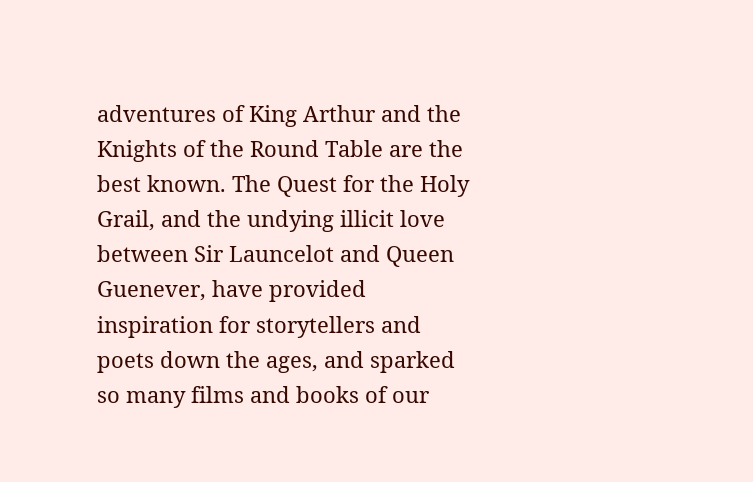adventures of King Arthur and the Knights of the Round Table are the best known. The Quest for the Holy Grail, and the undying illicit love between Sir Launcelot and Queen Guenever, have provided inspiration for storytellers and poets down the ages, and sparked so many films and books of our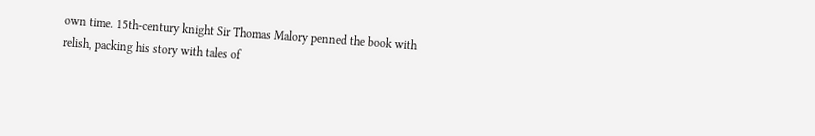own time. 15th-century knight Sir Thomas Malory penned the book with relish, packing his story with tales of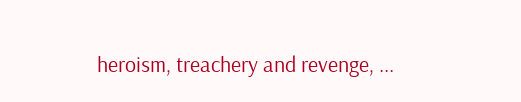heroism, treachery and revenge, ...